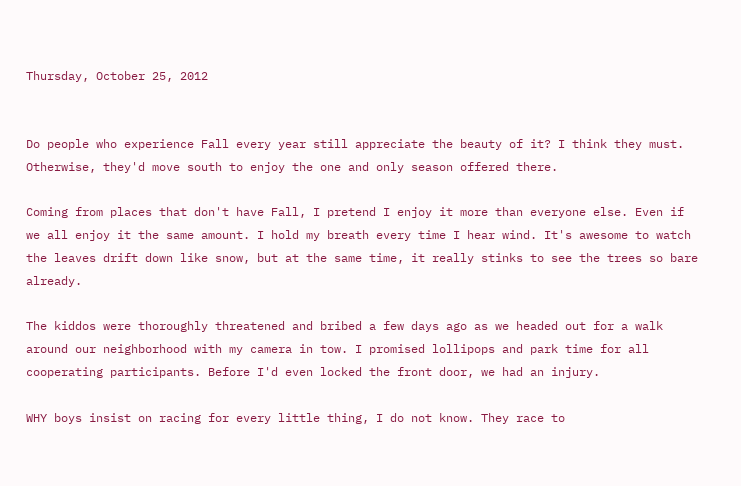Thursday, October 25, 2012


Do people who experience Fall every year still appreciate the beauty of it? I think they must. Otherwise, they'd move south to enjoy the one and only season offered there.

Coming from places that don't have Fall, I pretend I enjoy it more than everyone else. Even if we all enjoy it the same amount. I hold my breath every time I hear wind. It's awesome to watch the leaves drift down like snow, but at the same time, it really stinks to see the trees so bare already.

The kiddos were thoroughly threatened and bribed a few days ago as we headed out for a walk around our neighborhood with my camera in tow. I promised lollipops and park time for all cooperating participants. Before I'd even locked the front door, we had an injury.

WHY boys insist on racing for every little thing, I do not know. They race to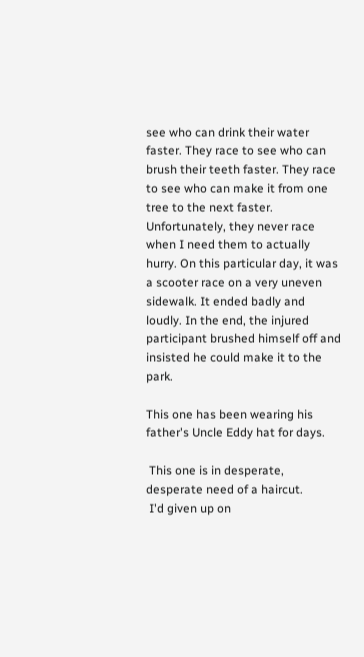see who can drink their water faster. They race to see who can brush their teeth faster. They race to see who can make it from one tree to the next faster. Unfortunately, they never race when I need them to actually hurry. On this particular day, it was a scooter race on a very uneven sidewalk. It ended badly and loudly. In the end, the injured participant brushed himself off and insisted he could make it to the park.

This one has been wearing his father's Uncle Eddy hat for days.

 This one is in desperate, desperate need of a haircut.
 I'd given up on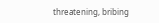threatening, bribing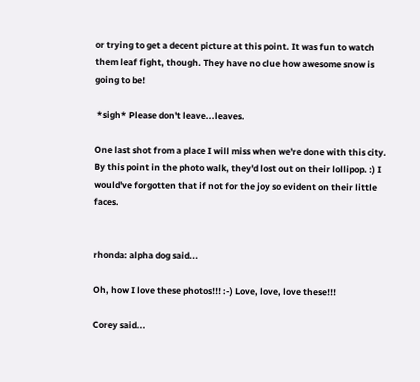or trying to get a decent picture at this point. It was fun to watch them leaf fight, though. They have no clue how awesome snow is going to be!

 *sigh* Please don't leave...leaves.

One last shot from a place I will miss when we're done with this city. By this point in the photo walk, they'd lost out on their lollipop. :) I would've forgotten that if not for the joy so evident on their little faces.


rhonda: alpha dog said...

Oh, how I love these photos!!! :-) Love, love, love these!!!

Corey said...